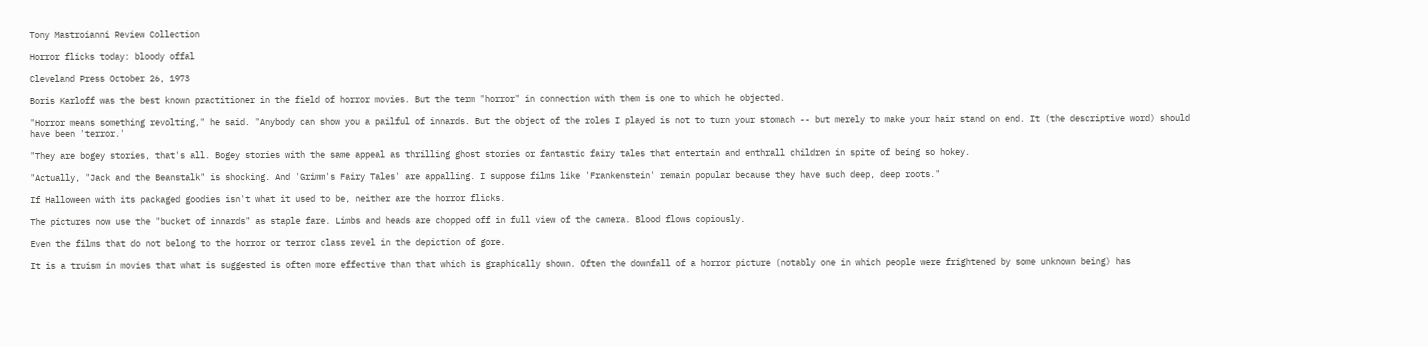Tony Mastroianni Review Collection

Horror flicks today: bloody offal

Cleveland Press October 26, 1973

Boris Karloff was the best known practitioner in the field of horror movies. But the term "horror" in connection with them is one to which he objected.

"Horror means something revolting," he said. "Anybody can show you a pailful of innards. But the object of the roles I played is not to turn your stomach -- but merely to make your hair stand on end. It (the descriptive word) should have been 'terror.'

"They are bogey stories, that's all. Bogey stories with the same appeal as thrilling ghost stories or fantastic fairy tales that entertain and enthrall children in spite of being so hokey.

"Actually, "Jack and the Beanstalk" is shocking. And 'Grimm's Fairy Tales' are appalling. I suppose films like 'Frankenstein' remain popular because they have such deep, deep roots."

If Halloween with its packaged goodies isn't what it used to be, neither are the horror flicks.

The pictures now use the "bucket of innards" as staple fare. Limbs and heads are chopped off in full view of the camera. Blood flows copiously.

Even the films that do not belong to the horror or terror class revel in the depiction of gore.

It is a truism in movies that what is suggested is often more effective than that which is graphically shown. Often the downfall of a horror picture (notably one in which people were frightened by some unknown being) has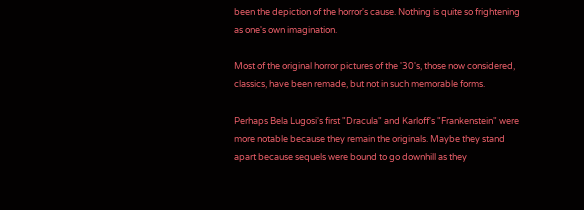been the depiction of the horror's cause. Nothing is quite so frightening as one's own imagination.

Most of the original horror pictures of the '30's, those now considered, classics, have been remade, but not in such memorable forms.

Perhaps Bela Lugosi's first "Dracula" and Karloff's "Frankenstein" were more notable because they remain the originals. Maybe they stand apart because sequels were bound to go downhill as they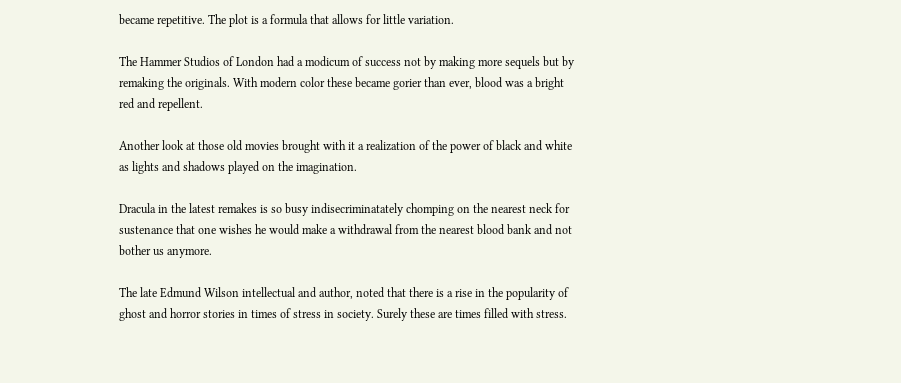became repetitive. The plot is a formula that allows for little variation.

The Hammer Studios of London had a modicum of success not by making more sequels but by remaking the originals. With modern color these became gorier than ever, blood was a bright red and repellent.

Another look at those old movies brought with it a realization of the power of black and white as lights and shadows played on the imagination.

Dracula in the latest remakes is so busy indisecriminatately chomping on the nearest neck for sustenance that one wishes he would make a withdrawal from the nearest blood bank and not bother us anymore.

The late Edmund Wilson intellectual and author, noted that there is a rise in the popularity of ghost and horror stories in times of stress in society. Surely these are times filled with stress.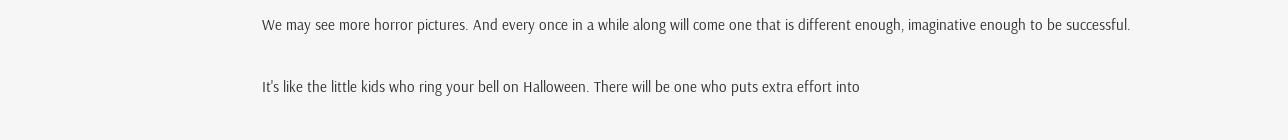We may see more horror pictures. And every once in a while along will come one that is different enough, imaginative enough to be successful.

It's like the little kids who ring your bell on Halloween. There will be one who puts extra effort into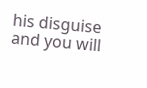his disguise and you will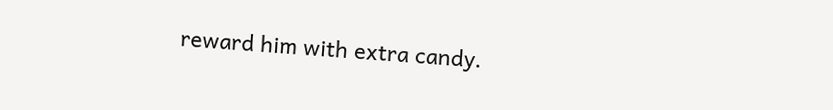reward him with extra candy.